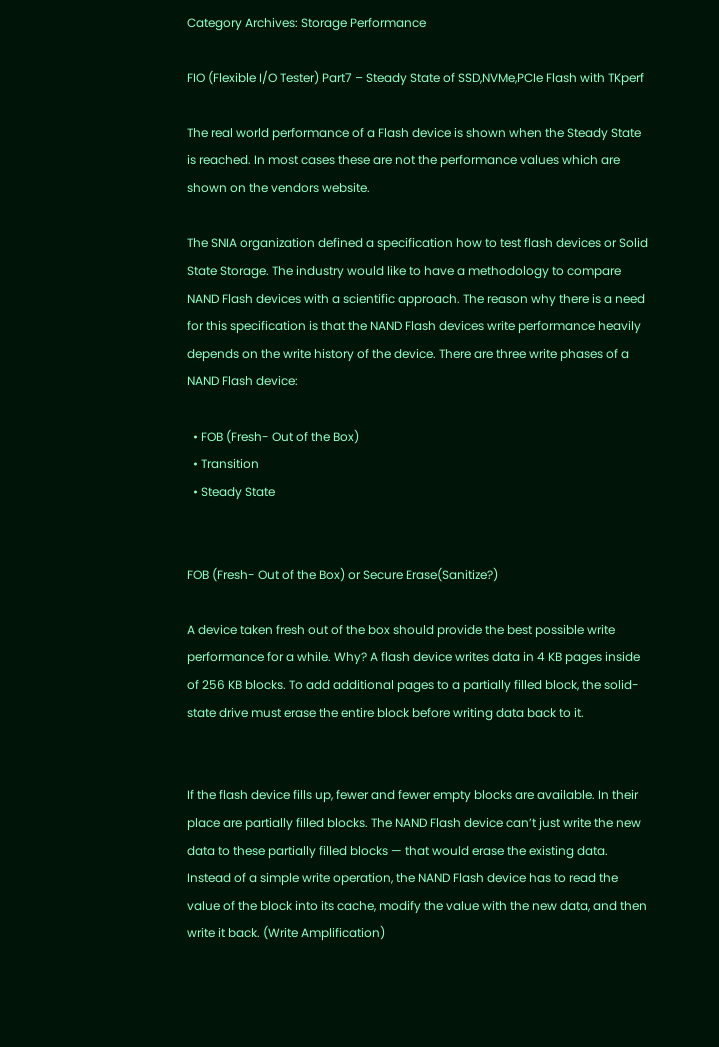Category Archives: Storage Performance

FIO (Flexible I/O Tester) Part7 – Steady State of SSD,NVMe,PCIe Flash with TKperf

The real world performance of a Flash device is shown when the Steady State is reached. In most cases these are not the performance values which are shown on the vendors website.

The SNIA organization defined a specification how to test flash devices or Solid State Storage. The industry would like to have a methodology to compare NAND Flash devices with a scientific approach. The reason why there is a need for this specification is that the NAND Flash devices write performance heavily depends on the write history of the device. There are three write phases of a NAND Flash device:

  • FOB (Fresh- Out of the Box)
  • Transition
  • Steady State


FOB (Fresh- Out of the Box) or Secure Erase(Sanitize?)

A device taken fresh out of the box should provide the best possible write performance for a while. Why? A flash device writes data in 4 KB pages inside of 256 KB blocks. To add additional pages to a partially filled block, the solid-state drive must erase the entire block before writing data back to it.


If the flash device fills up, fewer and fewer empty blocks are available. In their place are partially filled blocks. The NAND Flash device can’t just write the new data to these partially filled blocks — that would erase the existing data. Instead of a simple write operation, the NAND Flash device has to read the value of the block into its cache, modify the value with the new data, and then write it back. (Write Amplification)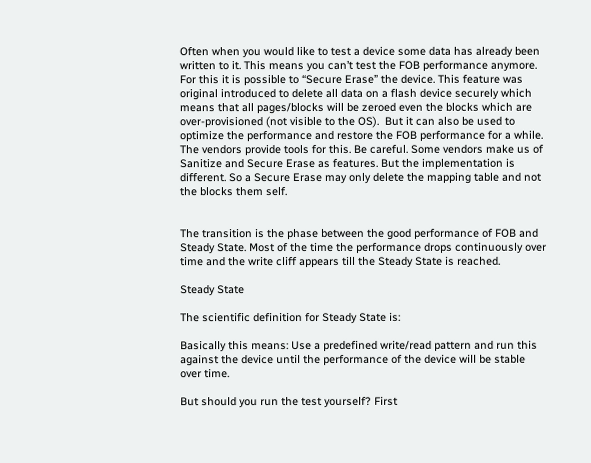Often when you would like to test a device some data has already been written to it. This means you can’t test the FOB performance anymore. For this it is possible to “Secure Erase” the device. This feature was original introduced to delete all data on a flash device securely which means that all pages/blocks will be zeroed even the blocks which are over-provisioned (not visible to the OS).  But it can also be used to optimize the performance and restore the FOB performance for a while. The vendors provide tools for this. Be careful. Some vendors make us of Sanitize and Secure Erase as features. But the implementation is different. So a Secure Erase may only delete the mapping table and not the blocks them self.


The transition is the phase between the good performance of FOB and Steady State. Most of the time the performance drops continuously over time and the write cliff appears till the Steady State is reached.

Steady State

The scientific definition for Steady State is:

Basically this means: Use a predefined write/read pattern and run this against the device until the performance of the device will be stable over time.

But should you run the test yourself? First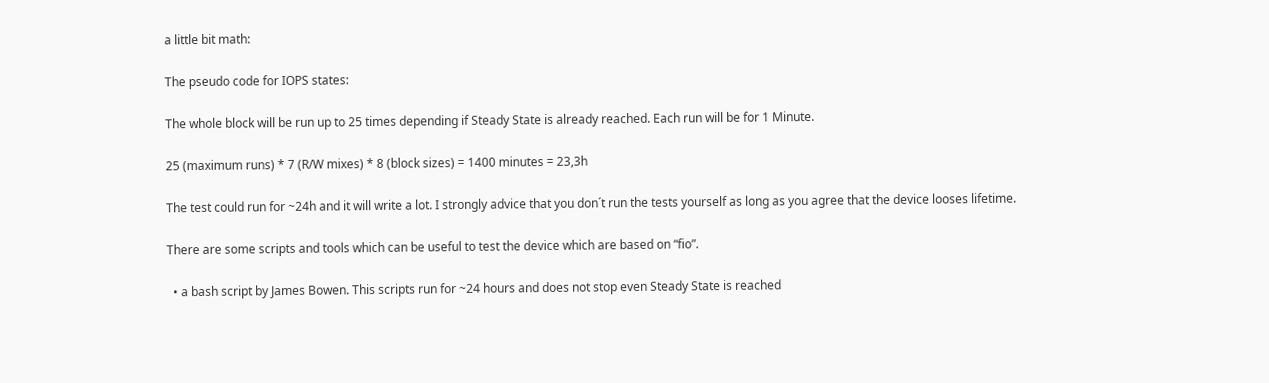a little bit math:

The pseudo code for IOPS states:

The whole block will be run up to 25 times depending if Steady State is already reached. Each run will be for 1 Minute.

25 (maximum runs) * 7 (R/W mixes) * 8 (block sizes) = 1400 minutes = 23,3h

The test could run for ~24h and it will write a lot. I strongly advice that you don´t run the tests yourself as long as you agree that the device looses lifetime.

There are some scripts and tools which can be useful to test the device which are based on “fio”.

  • a bash script by James Bowen. This scripts run for ~24 hours and does not stop even Steady State is reached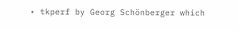• tkperf by Georg Schönberger which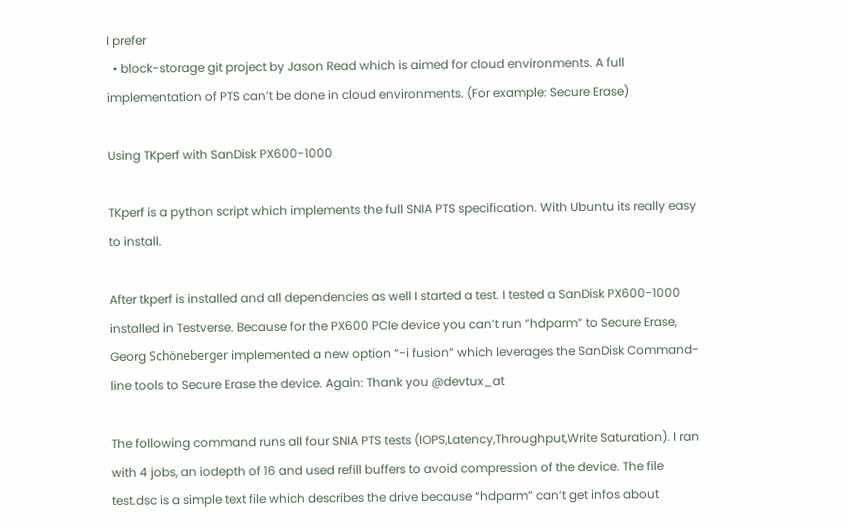I prefer
  • block-storage git project by Jason Read which is aimed for cloud environments. A full implementation of PTS can’t be done in cloud environments. (For example: Secure Erase)

Using TKperf with SanDisk PX600-1000

TKperf is a python script which implements the full SNIA PTS specification. With Ubuntu its really easy to install.

After tkperf is installed and all dependencies as well I started a test. I tested a SanDisk PX600-1000 installed in Testverse. Because for the PX600 PCIe device you can’t run “hdparm” to Secure Erase, Georg Schöneberger implemented a new option “-i fusion” which leverages the SanDisk Command-line tools to Secure Erase the device. Again: Thank you @devtux_at

The following command runs all four SNIA PTS tests (IOPS,Latency,Throughput,Write Saturation). I ran with 4 jobs, an iodepth of 16 and used refill buffers to avoid compression of the device. The file test.dsc is a simple text file which describes the drive because “hdparm” can’t get infos about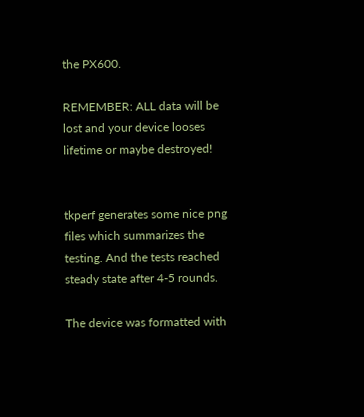the PX600.

REMEMBER: ALL data will be lost and your device looses lifetime or maybe destroyed!


tkperf generates some nice png files which summarizes the testing. And the tests reached steady state after 4-5 rounds.

The device was formatted with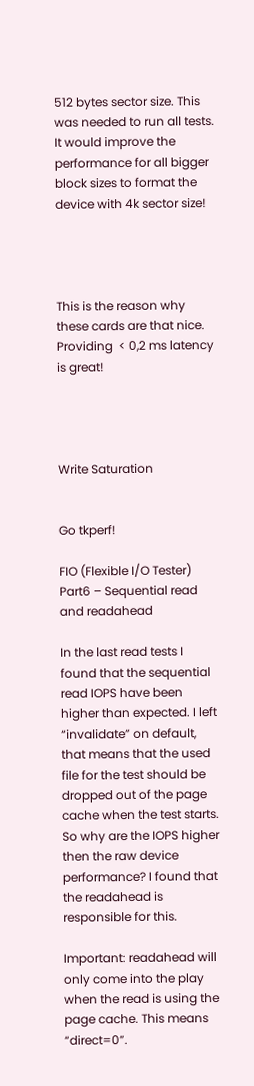512 bytes sector size. This was needed to run all tests. It would improve the performance for all bigger block sizes to format the device with 4k sector size!




This is the reason why these cards are that nice. Providing  < 0,2 ms latency is great!




Write Saturation


Go tkperf!

FIO (Flexible I/O Tester) Part6 – Sequential read and readahead

In the last read tests I found that the sequential read IOPS have been higher than expected. I left “invalidate” on default, that means that the used file for the test should be dropped out of the page cache when the test starts. So why are the IOPS higher then the raw device performance? I found that the readahead is responsible for this.

Important: readahead will only come into the play when the read is using the page cache. This means “direct=0”.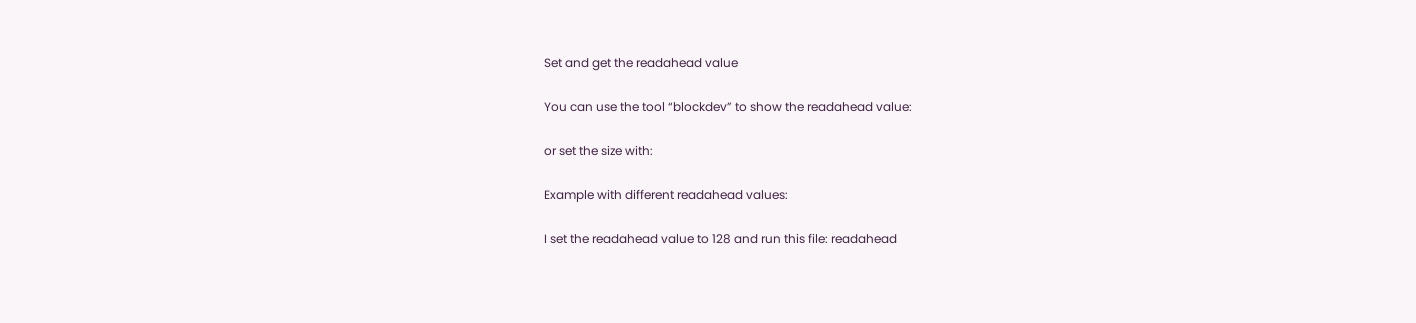Set and get the readahead value

You can use the tool “blockdev” to show the readahead value:

or set the size with:

Example with different readahead values:

I set the readahead value to 128 and run this file: readahead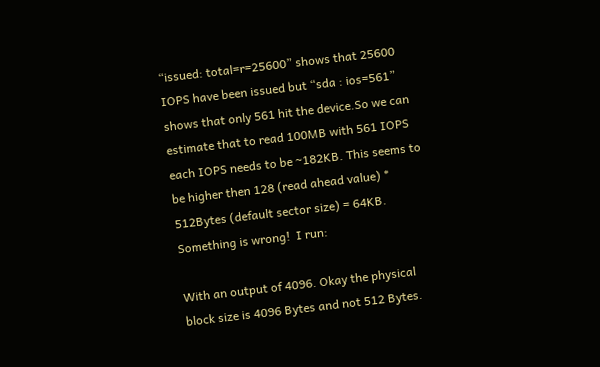“issued: total=r=25600” shows that 25600 IOPS have been issued but “sda : ios=561” shows that only 561 hit the device.So we can estimate that to read 100MB with 561 IOPS each IOPS needs to be ~182KB. This seems to be higher then 128 (read ahead value) * 512Bytes (default sector size) = 64KB. Something is wrong!  I run:

With an output of 4096. Okay the physical block size is 4096 Bytes and not 512 Bytes.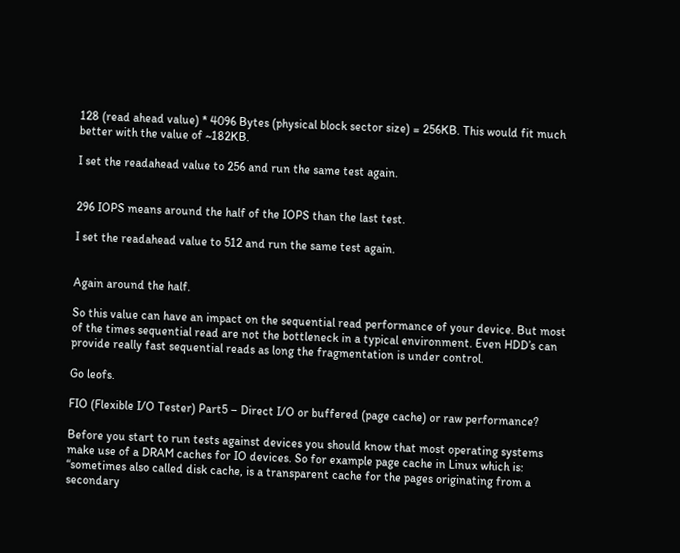128 (read ahead value) * 4096 Bytes (physical block sector size) = 256KB. This would fit much better with the value of ~182KB.

I set the readahead value to 256 and run the same test again.


296 IOPS means around the half of the IOPS than the last test.

I set the readahead value to 512 and run the same test again.


Again around the half.

So this value can have an impact on the sequential read performance of your device. But most of the times sequential read are not the bottleneck in a typical environment. Even HDD’s can provide really fast sequential reads as long the fragmentation is under control.

Go leofs.

FIO (Flexible I/O Tester) Part5 – Direct I/O or buffered (page cache) or raw performance?

Before you start to run tests against devices you should know that most operating systems make use of a DRAM caches for IO devices. So for example page cache in Linux which is: “sometimes also called disk cache, is a transparent cache for the pages originating from a secondary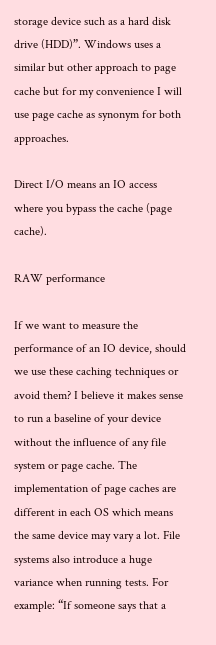storage device such as a hard disk drive (HDD)”. Windows uses a similar but other approach to page cache but for my convenience I will use page cache as synonym for both approaches.

Direct I/O means an IO access where you bypass the cache (page cache).

RAW performance

If we want to measure the performance of an IO device, should we use these caching techniques or avoid them? I believe it makes sense to run a baseline of your device without the influence of any file system or page cache. The implementation of page caches are different in each OS which means the same device may vary a lot. File systems also introduce a huge variance when running tests. For example: “If someone says that a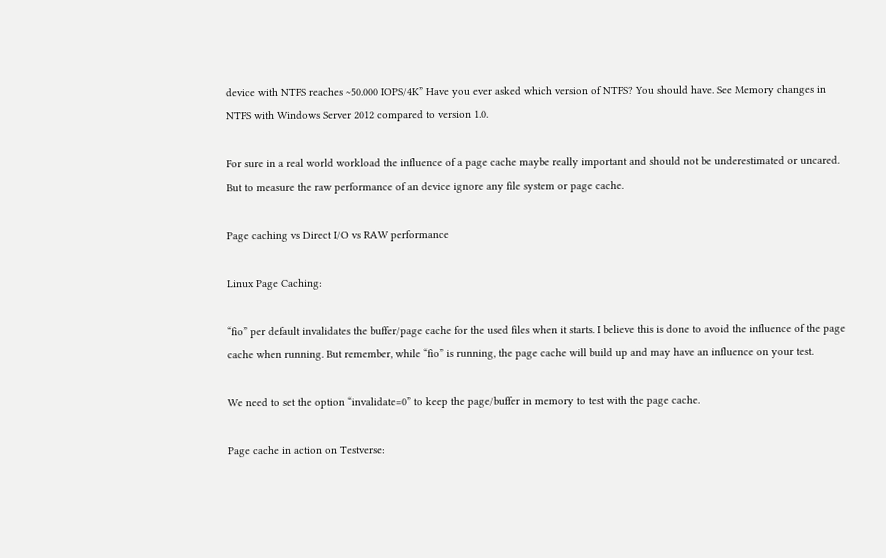device with NTFS reaches ~50.000 IOPS/4K” Have you ever asked which version of NTFS? You should have. See Memory changes in NTFS with Windows Server 2012 compared to version 1.0.

For sure in a real world workload the influence of a page cache maybe really important and should not be underestimated or uncared. But to measure the raw performance of an device ignore any file system or page cache.

Page caching vs Direct I/O vs RAW performance

Linux Page Caching:

“fio” per default invalidates the buffer/page cache for the used files when it starts. I believe this is done to avoid the influence of the page cache when running. But remember, while “fio” is running, the page cache will build up and may have an influence on your test.

We need to set the option “invalidate=0” to keep the page/buffer in memory to test with the page cache.

Page cache in action on Testverse: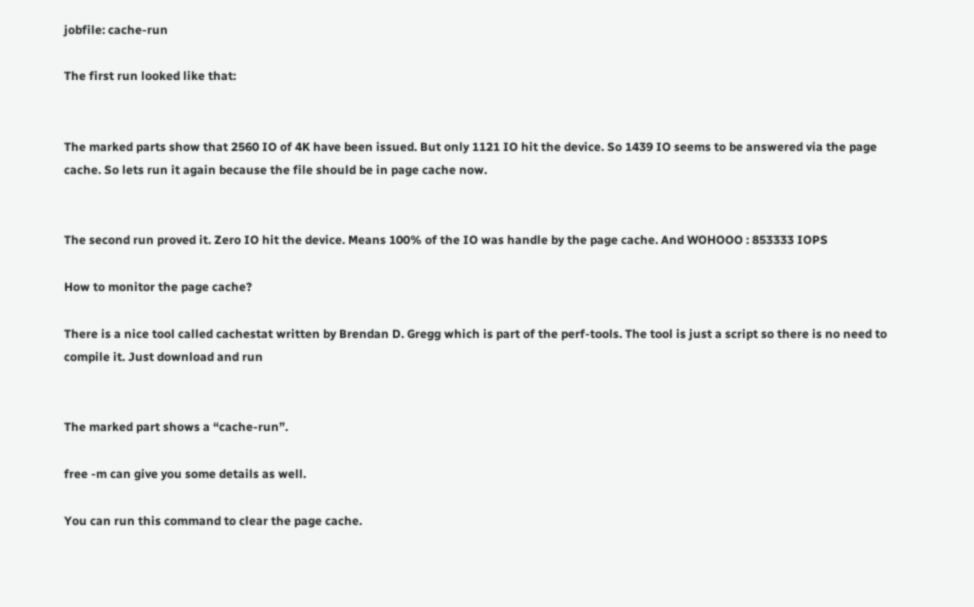jobfile: cache-run

The first run looked like that:


The marked parts show that 2560 IO of 4K have been issued. But only 1121 IO hit the device. So 1439 IO seems to be answered via the page cache. So lets run it again because the file should be in page cache now.


The second run proved it. Zero IO hit the device. Means 100% of the IO was handle by the page cache. And WOHOOO : 853333 IOPS

How to monitor the page cache?

There is a nice tool called cachestat written by Brendan D. Gregg which is part of the perf-tools. The tool is just a script so there is no need to compile it. Just download and run


The marked part shows a “cache-run”.

free -m can give you some details as well.

You can run this command to clear the page cache.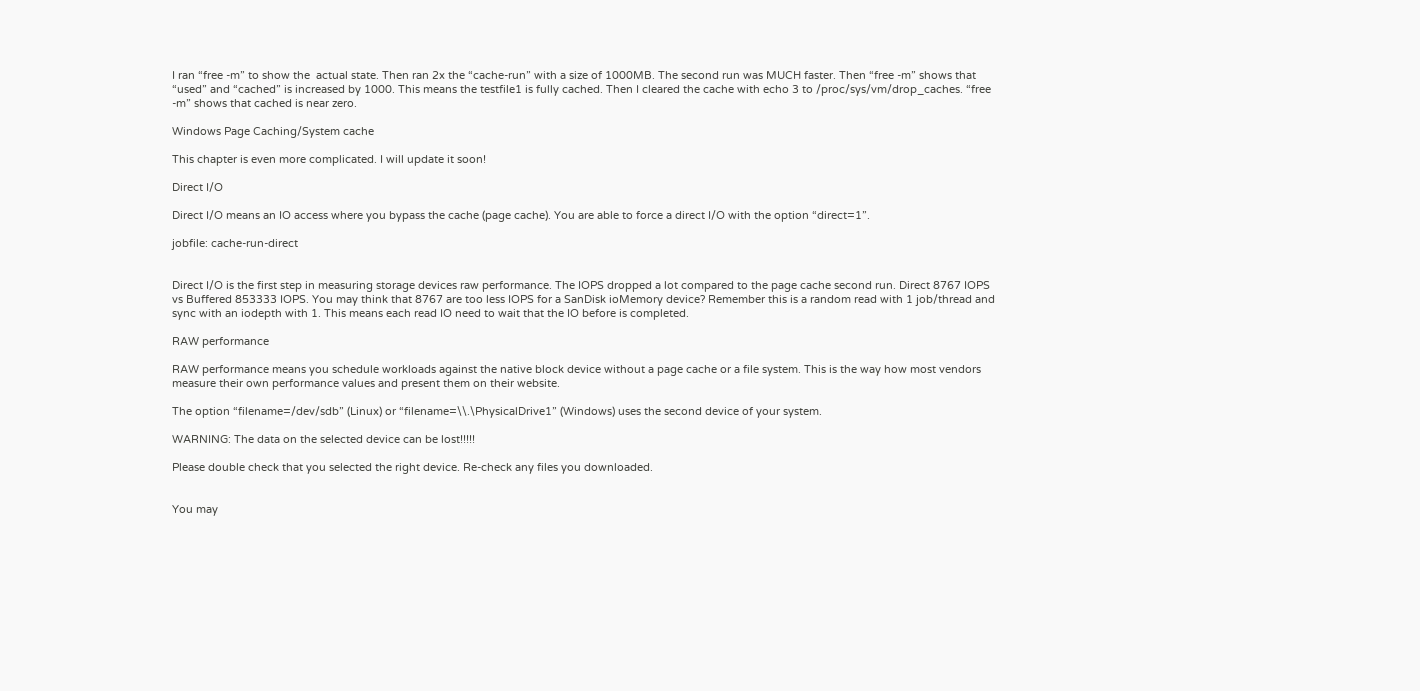I ran “free -m” to show the  actual state. Then ran 2x the “cache-run” with a size of 1000MB. The second run was MUCH faster. Then “free -m” shows that “used” and “cached” is increased by 1000. This means the testfile1 is fully cached. Then I cleared the cache with echo 3 to /proc/sys/vm/drop_caches. “free -m” shows that cached is near zero.

Windows Page Caching/System cache

This chapter is even more complicated. I will update it soon!

Direct I/O

Direct I/O means an IO access where you bypass the cache (page cache). You are able to force a direct I/O with the option “direct=1”.

jobfile: cache-run-direct


Direct I/O is the first step in measuring storage devices raw performance. The IOPS dropped a lot compared to the page cache second run. Direct 8767 IOPS vs Buffered 853333 IOPS. You may think that 8767 are too less IOPS for a SanDisk ioMemory device? Remember this is a random read with 1 job/thread and sync with an iodepth with 1. This means each read IO need to wait that the IO before is completed.

RAW performance

RAW performance means you schedule workloads against the native block device without a page cache or a file system. This is the way how most vendors measure their own performance values and present them on their website.

The option “filename=/dev/sdb” (Linux) or “filename=\\.\PhysicalDrive1” (Windows) uses the second device of your system.

WARNING: The data on the selected device can be lost!!!!!

Please double check that you selected the right device. Re-check any files you downloaded.


You may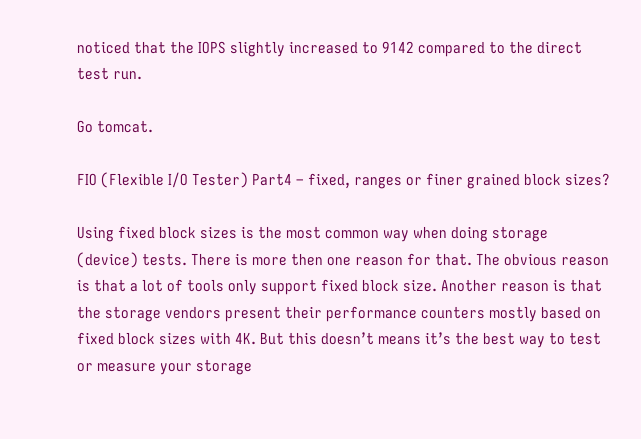noticed that the IOPS slightly increased to 9142 compared to the direct test run.

Go tomcat.

FIO (Flexible I/O Tester) Part4 – fixed, ranges or finer grained block sizes?

Using fixed block sizes is the most common way when doing storage (device) tests. There is more then one reason for that. The obvious reason is that a lot of tools only support fixed block size. Another reason is that the storage vendors present their performance counters mostly based on fixed block sizes with 4K. But this doesn’t means it’s the best way to test or measure your storage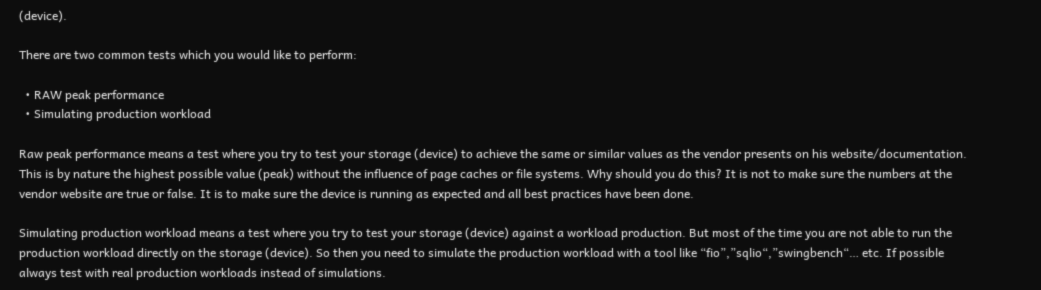(device).

There are two common tests which you would like to perform:

  • RAW peak performance
  • Simulating production workload

Raw peak performance means a test where you try to test your storage (device) to achieve the same or similar values as the vendor presents on his website/documentation. This is by nature the highest possible value (peak) without the influence of page caches or file systems. Why should you do this? It is not to make sure the numbers at the vendor website are true or false. It is to make sure the device is running as expected and all best practices have been done.

Simulating production workload means a test where you try to test your storage (device) against a workload production. But most of the time you are not able to run the production workload directly on the storage (device). So then you need to simulate the production workload with a tool like “fio”,”sqlio“,”swingbench“… etc. If possible always test with real production workloads instead of simulations.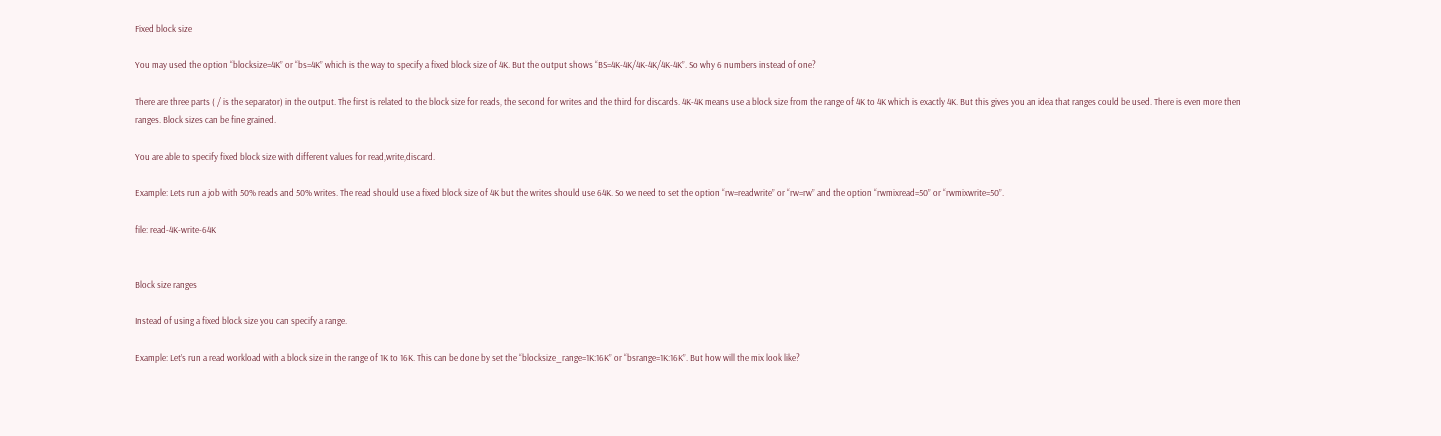Fixed block size

You may used the option “blocksize=4K” or “bs=4K” which is the way to specify a fixed block size of 4K. But the output shows “BS=4K-4K/4K-4K/4K-4K”. So why 6 numbers instead of one?

There are three parts ( / is the separator) in the output. The first is related to the block size for reads, the second for writes and the third for discards. 4K-4K means use a block size from the range of 4K to 4K which is exactly 4K. But this gives you an idea that ranges could be used. There is even more then ranges. Block sizes can be fine grained.

You are able to specify fixed block size with different values for read,write,discard.

Example: Lets run a job with 50% reads and 50% writes. The read should use a fixed block size of 4K but the writes should use 64K. So we need to set the option “rw=readwrite” or “rw=rw” and the option “rwmixread=50” or “rwmixwrite=50”.

file: read-4K-write-64K


Block size ranges

Instead of using a fixed block size you can specify a range.

Example: Let’s run a read workload with a block size in the range of 1K to 16K. This can be done by set the “blocksize_range=1K:16K” or “bsrange=1K:16K”. But how will the mix look like?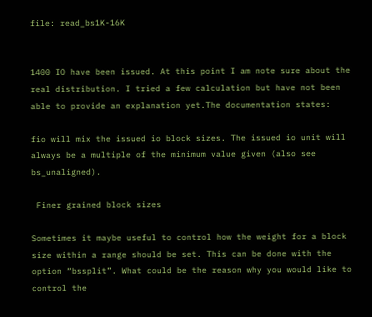file: read_bs1K-16K


1400 IO have been issued. At this point I am note sure about the real distribution. I tried a few calculation but have not been able to provide an explanation yet.The documentation states:

fio will mix the issued io block sizes. The issued io unit will always be a multiple of the minimum value given (also see bs_unaligned).

 Finer grained block sizes

Sometimes it maybe useful to control how the weight for a block size within a range should be set. This can be done with the option “bssplit”. What could be the reason why you would like to control the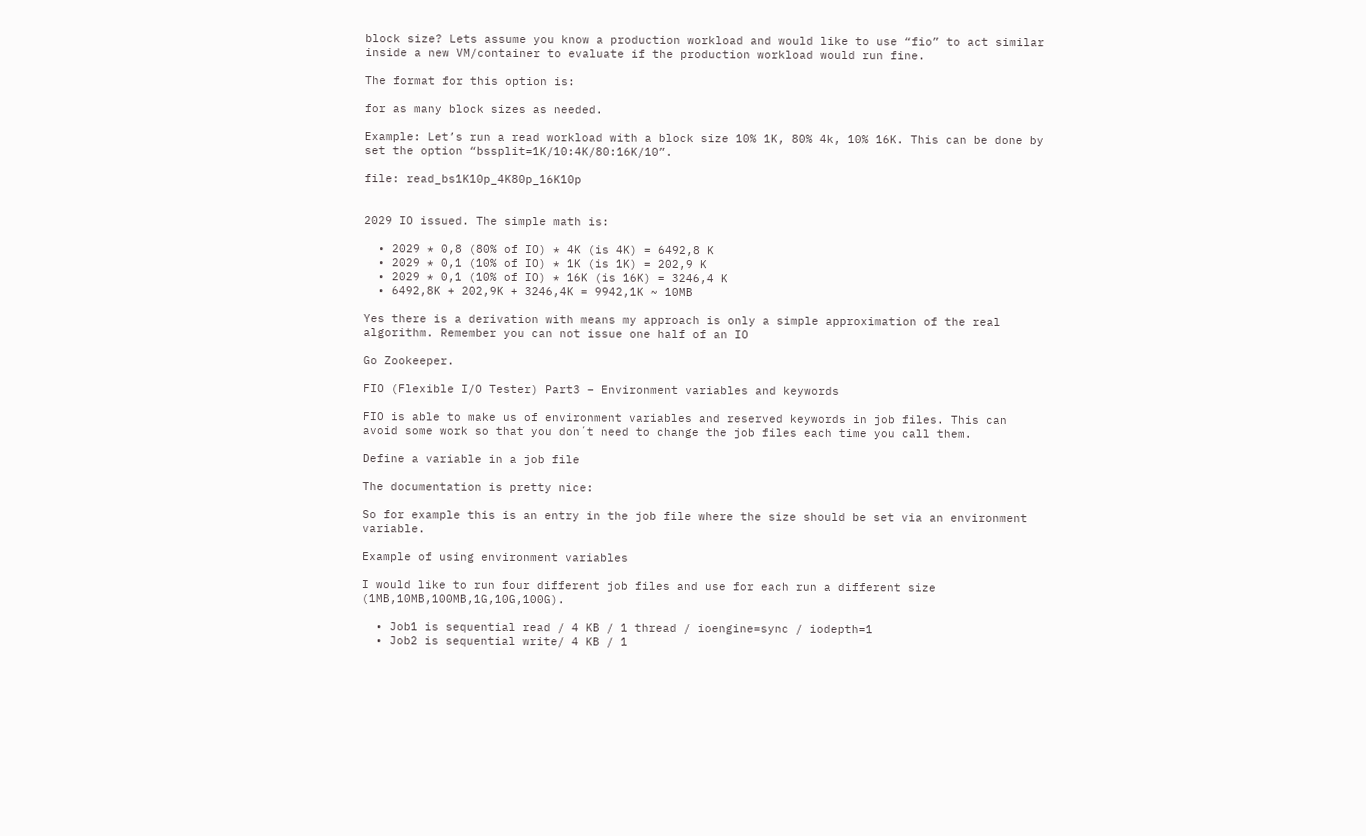block size? Lets assume you know a production workload and would like to use “fio” to act similar inside a new VM/container to evaluate if the production workload would run fine.

The format for this option is:

for as many block sizes as needed.

Example: Let’s run a read workload with a block size 10% 1K, 80% 4k, 10% 16K. This can be done by set the option “bssplit=1K/10:4K/80:16K/10”.

file: read_bs1K10p_4K80p_16K10p


2029 IO issued. The simple math is:

  • 2029 * 0,8 (80% of IO) * 4K (is 4K) = 6492,8 K
  • 2029 * 0,1 (10% of IO) * 1K (is 1K) = 202,9 K
  • 2029 * 0,1 (10% of IO) * 16K (is 16K) = 3246,4 K
  • 6492,8K + 202,9K + 3246,4K = 9942,1K ~ 10MB

Yes there is a derivation with means my approach is only a simple approximation of the real algorithm. Remember you can not issue one half of an IO

Go Zookeeper.

FIO (Flexible I/O Tester) Part3 – Environment variables and keywords

FIO is able to make us of environment variables and reserved keywords in job files. This can  avoid some work so that you don´t need to change the job files each time you call them.

Define a variable in a job file

The documentation is pretty nice:

So for example this is an entry in the job file where the size should be set via an environment variable.

Example of using environment variables

I would like to run four different job files and use for each run a different size (1MB,10MB,100MB,1G,10G,100G).

  • Job1 is sequential read / 4 KB / 1 thread / ioengine=sync / iodepth=1
  • Job2 is sequential write/ 4 KB / 1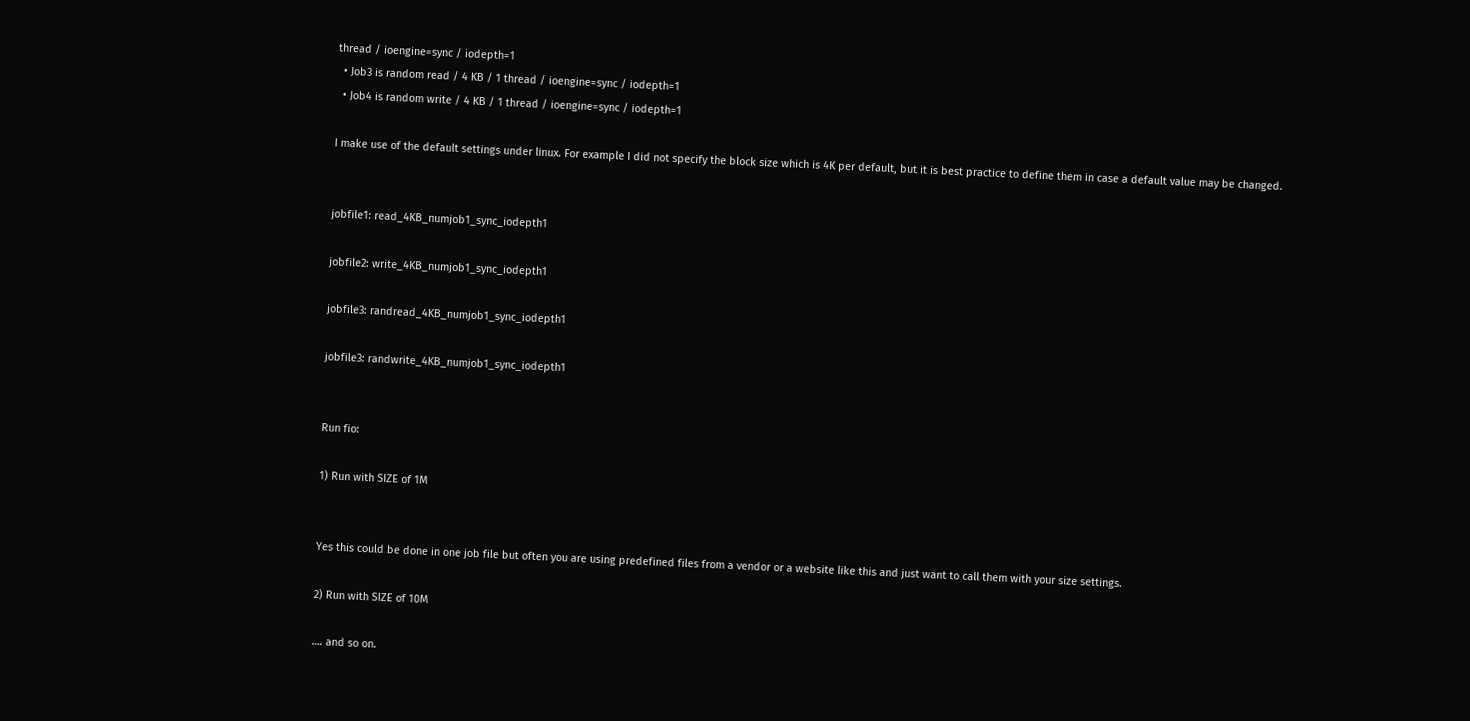thread / ioengine=sync / iodepth=1
  • Job3 is random read / 4 KB / 1 thread / ioengine=sync / iodepth=1
  • Job4 is random write / 4 KB / 1 thread / ioengine=sync / iodepth=1

I make use of the default settings under linux. For example I did not specify the block size which is 4K per default, but it is best practice to define them in case a default value may be changed.


jobfile1: read_4KB_numjob1_sync_iodepth1

jobfile2: write_4KB_numjob1_sync_iodepth1

jobfile3: randread_4KB_numjob1_sync_iodepth1

jobfile3: randwrite_4KB_numjob1_sync_iodepth1


Run fio:

1) Run with SIZE of 1M


Yes this could be done in one job file but often you are using predefined files from a vendor or a website like this and just want to call them with your size settings.

2) Run with SIZE of 10M

…. and so on.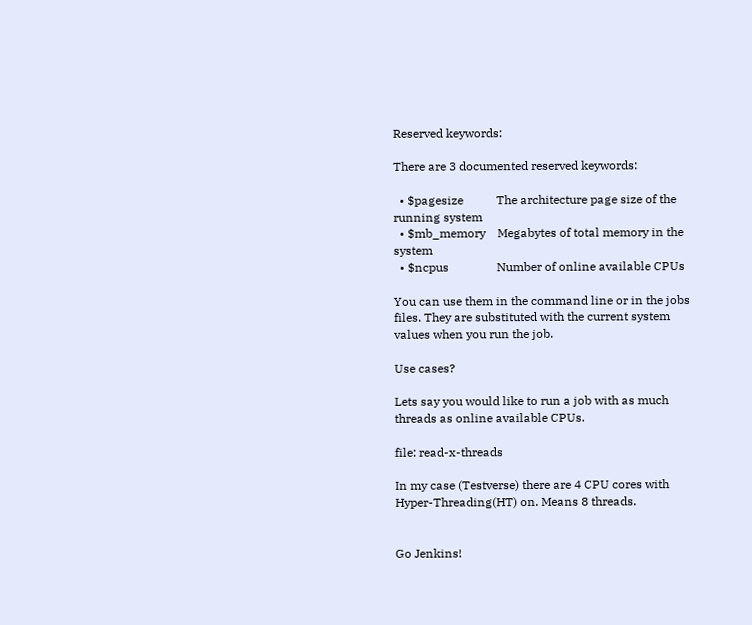Reserved keywords:

There are 3 documented reserved keywords:

  • $pagesize           The architecture page size of the running system
  • $mb_memory    Megabytes of total memory in the system
  • $ncpus                Number of online available CPUs

You can use them in the command line or in the jobs files. They are substituted with the current system values when you run the job.

Use cases?

Lets say you would like to run a job with as much threads as online available CPUs.

file: read-x-threads

In my case (Testverse) there are 4 CPU cores with Hyper-Threading(HT) on. Means 8 threads.


Go Jenkins!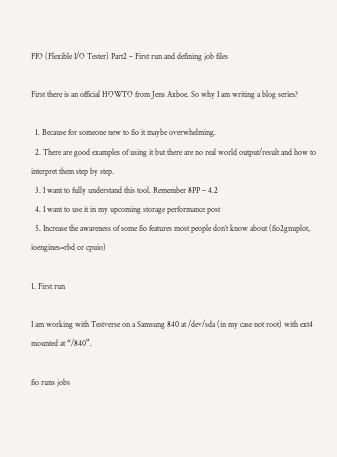FIO (Flexible I/O Tester) Part2 – First run and defining job files

First there is an official HOWTO from Jens Axboe. So why I am writing a blog series?

  1. Because for someone new to fio it maybe overwhelming.
  2. There are good examples of using it but there are no real world output/result and how to interpret them step by step.
  3. I want to fully understand this tool. Remember 8PP – 4.2
  4. I want to use it in my upcoming storage performance post
  5. Increase the awareness of some fio features most people don’t know about (fio2gnuplot, ioengines=rbd or cpuio)

1. First run

I am working with Testverse on a Samsung 840 at /dev/sda (in my case not root) with ext4 mounted at “/840”.

fio runs jobs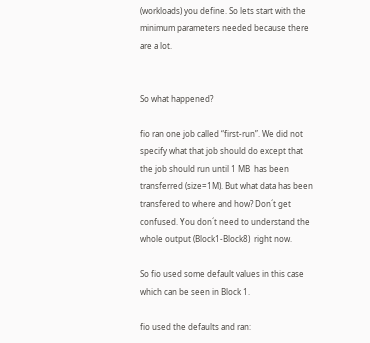(workloads) you define. So lets start with the minimum parameters needed because there are a lot.


So what happened?

fio ran one job called “first-run”. We did not specify what that job should do except that the job should run until 1 MB  has been transferred (size=1M). But what data has been transfered to where and how? Don´t get confused. You don´t need to understand the whole output (Block1-Block8)  right now.

So fio used some default values in this case which can be seen in Block 1.

fio used the defaults and ran: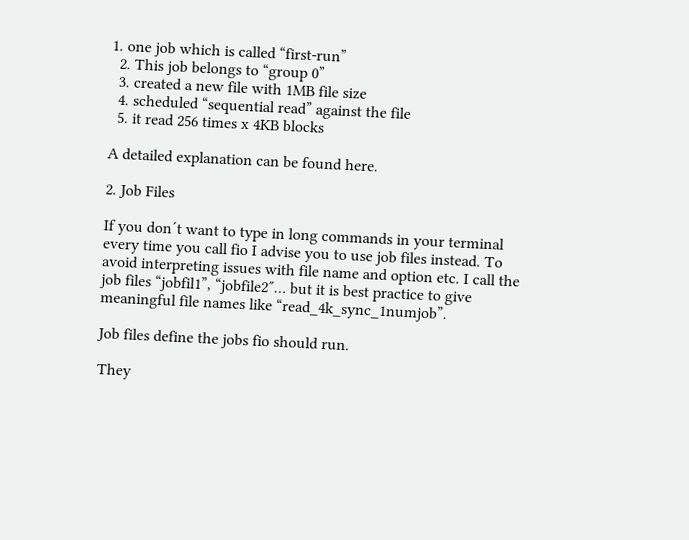1. one job which is called “first-run”
  2. This job belongs to “group 0”
  3. created a new file with 1MB file size
  4. scheduled “sequential read” against the file
  5. it read 256 times x 4KB blocks

A detailed explanation can be found here.

2. Job Files

If you don´t want to type in long commands in your terminal every time you call fio I advise you to use job files instead. To avoid interpreting issues with file name and option etc. I call the job files “jobfil1”, “jobfile2″… but it is best practice to give meaningful file names like “read_4k_sync_1numjob”.

Job files define the jobs fio should run.

They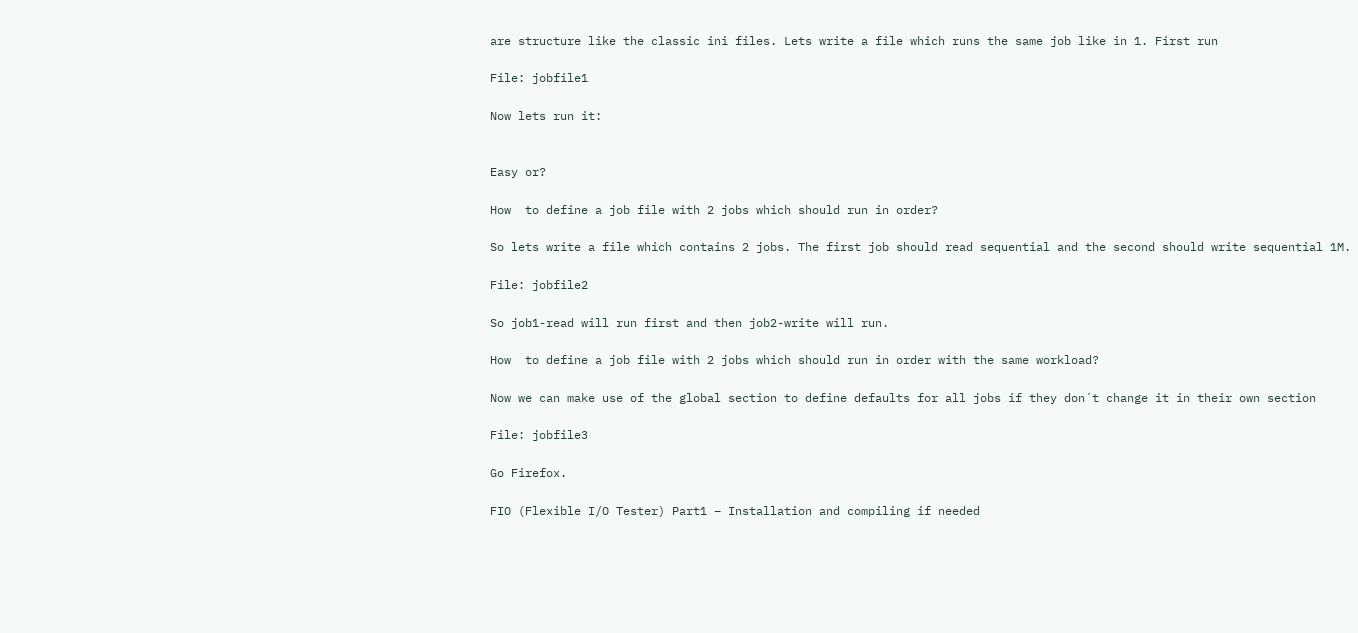are structure like the classic ini files. Lets write a file which runs the same job like in 1. First run

File: jobfile1

Now lets run it:


Easy or?

How  to define a job file with 2 jobs which should run in order?

So lets write a file which contains 2 jobs. The first job should read sequential and the second should write sequential 1M.

File: jobfile2

So job1-read will run first and then job2-write will run.

How  to define a job file with 2 jobs which should run in order with the same workload?

Now we can make use of the global section to define defaults for all jobs if they don´t change it in their own section

File: jobfile3

Go Firefox.

FIO (Flexible I/O Tester) Part1 – Installation and compiling if needed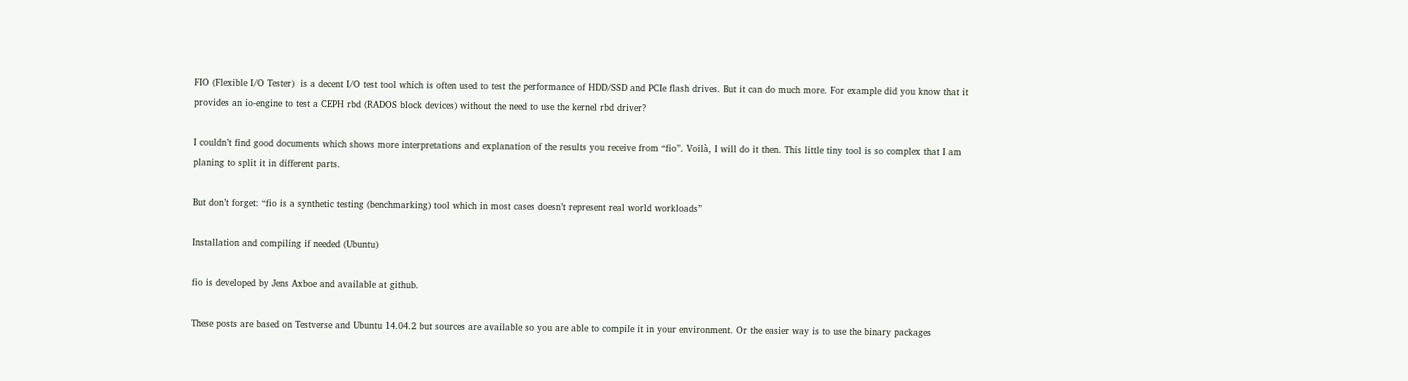FIO (Flexible I/O Tester)  is a decent I/O test tool which is often used to test the performance of HDD/SSD and PCIe flash drives. But it can do much more. For example did you know that it provides an io-engine to test a CEPH rbd (RADOS block devices) without the need to use the kernel rbd driver?

I couldn’t find good documents which shows more interpretations and explanation of the results you receive from “fio”. Voilà, I will do it then. This little tiny tool is so complex that I am planing to split it in different parts.

But don’t forget: “fio is a synthetic testing (benchmarking) tool which in most cases doesn’t represent real world workloads”

Installation and compiling if needed (Ubuntu)

fio is developed by Jens Axboe and available at github.

These posts are based on Testverse and Ubuntu 14.04.2 but sources are available so you are able to compile it in your environment. Or the easier way is to use the binary packages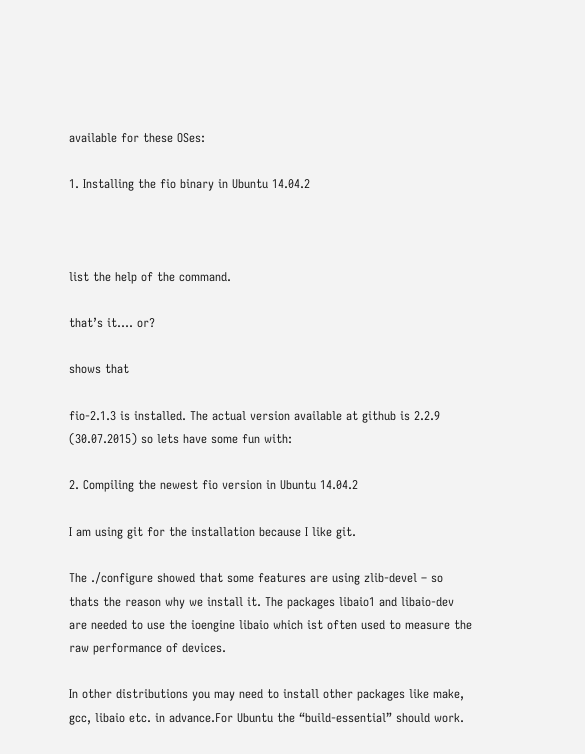available for these OSes:

1. Installing the fio binary in Ubuntu 14.04.2



list the help of the command.

that’s it…. or?

shows that

fio-2.1.3 is installed. The actual version available at github is 2.2.9   (30.07.2015) so lets have some fun with:

2. Compiling the newest fio version in Ubuntu 14.04.2

I am using git for the installation because I like git.

The ./configure showed that some features are using zlib-devel – so thats the reason why we install it. The packages libaio1 and libaio-dev are needed to use the ioengine libaio which ist often used to measure the raw performance of devices.

In other distributions you may need to install other packages like make, gcc, libaio etc. in advance.For Ubuntu the “build-essential” should work.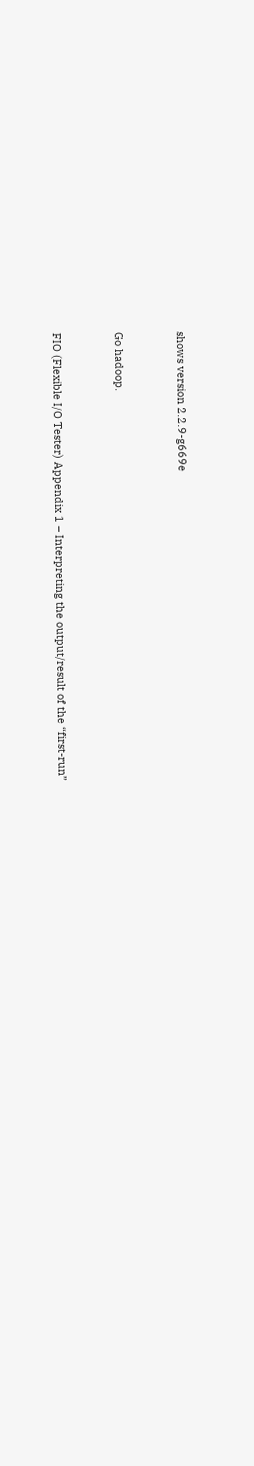shows version 2.2.9-g669e


Go hadoop.


FIO (Flexible I/O Tester) Appendix 1 – Interpreting the output/result of the “first-run”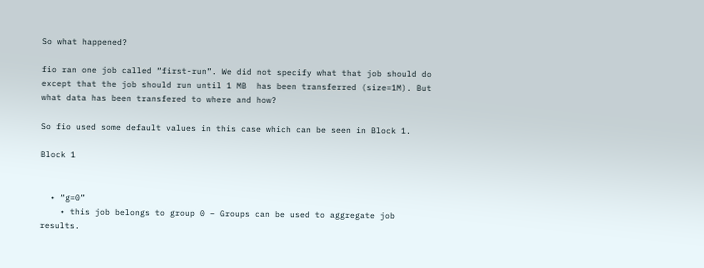So what happened?

fio ran one job called “first-run”. We did not specify what that job should do except that the job should run until 1 MB  has been transferred (size=1M). But what data has been transfered to where and how?

So fio used some default values in this case which can be seen in Block 1.

Block 1


  • “g=0”
    • this job belongs to group 0 – Groups can be used to aggregate job results.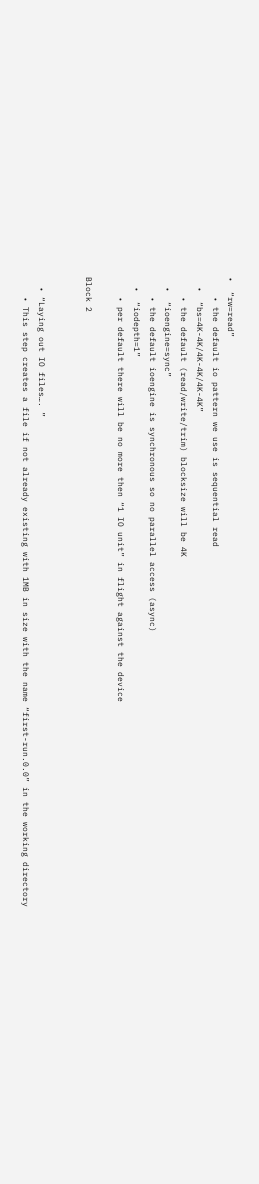•  “rw=read”
    • the default io pattern we use is sequential read
  •  “bs=4K-4K/4K-4K/4K-4K”
    • the default (read/write/trim) blocksize will be 4K
  •  “ioengine=sync”
    • the default ioengine is synchronous so no parallel access (async)
  •  “iodepth=1”
    • per default there will be no more then “1 IO unit” in flight against the device

Block 2


  • “Laying out IO files…. ”
    • This step creates a file if not already existing with 1MB in size with the name “first-run.0.0” in the working directory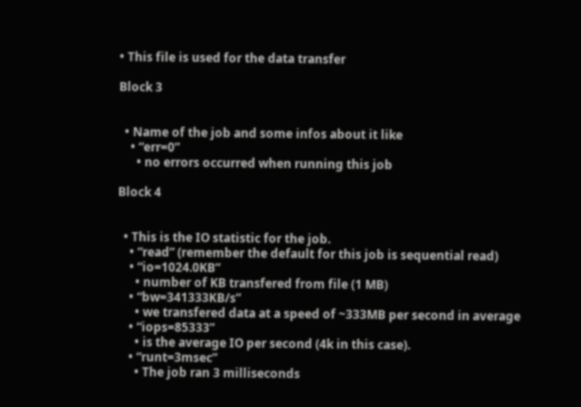• This file is used for the data transfer

Block 3


  • Name of the job and some infos about it like
    • “err=0”
      • no errors occurred when running this job

Block 4


  • This is the IO statistic for the job.
    • “read” (remember the default for this job is sequential read)
    • “io=1024.0KB”
      • number of KB transfered from file (1 MB)
    • “bw=341333KB/s”
      • we transfered data at a speed of ~333MB per second in average
    • “iops=85333”
      • is the average IO per second (4k in this case).
    • “runt=3msec”
      • The job ran 3 milliseconds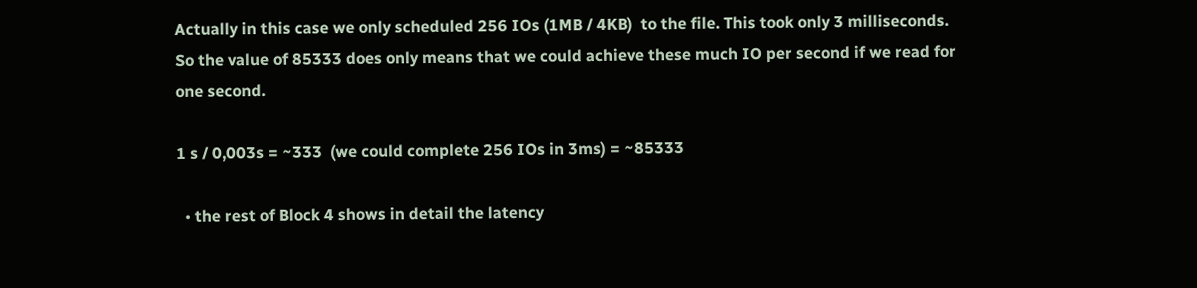Actually in this case we only scheduled 256 IOs (1MB / 4KB)  to the file. This took only 3 milliseconds. So the value of 85333 does only means that we could achieve these much IO per second if we read for one second.

1 s / 0,003s = ~333  (we could complete 256 IOs in 3ms) = ~85333

  • the rest of Block 4 shows in detail the latency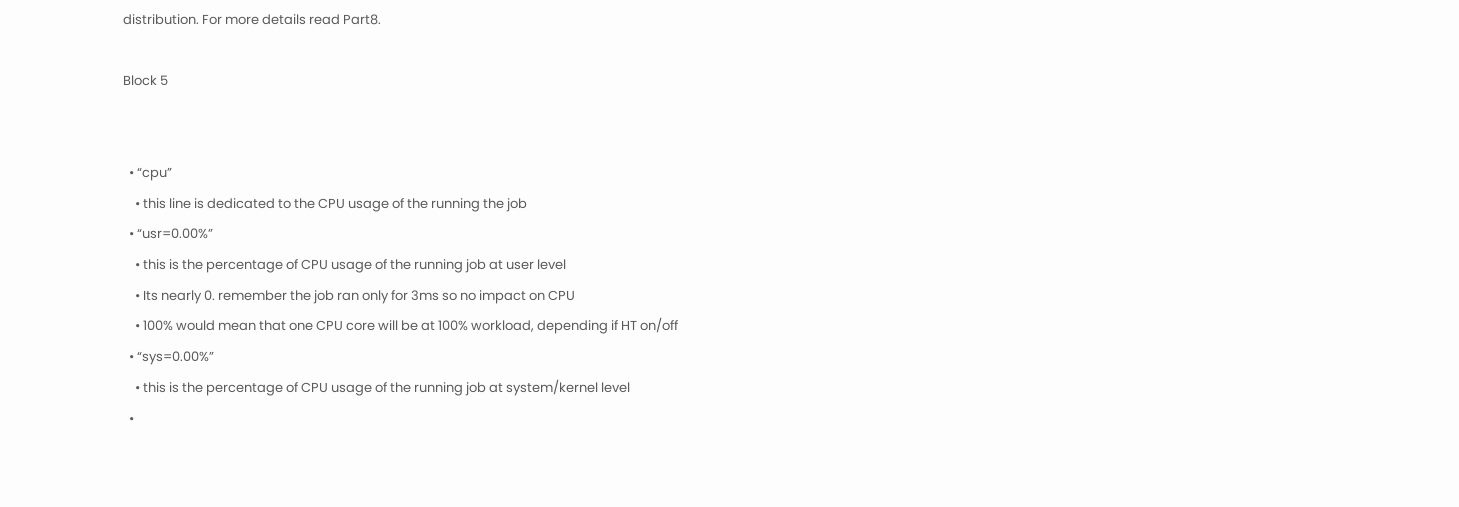distribution. For more details read Part8.

Block 5


  • “cpu”
    • this line is dedicated to the CPU usage of the running the job
  • “usr=0.00%”
    • this is the percentage of CPU usage of the running job at user level
    • Its nearly 0. remember the job ran only for 3ms so no impact on CPU
    • 100% would mean that one CPU core will be at 100% workload, depending if HT on/off
  • “sys=0.00%”
    • this is the percentage of CPU usage of the running job at system/kernel level
  •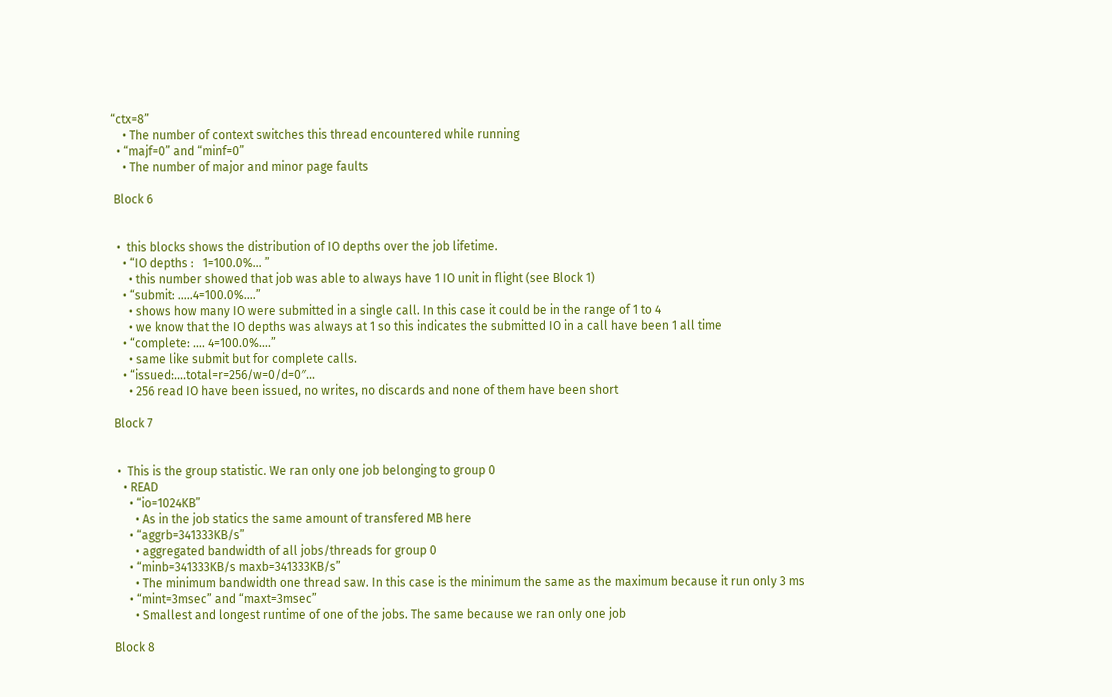“ctx=8”
    • The number of context switches this thread encountered while running
  • “majf=0” and “minf=0”
    • The number of major and minor page faults

 Block 6


  •  this blocks shows the distribution of IO depths over the job lifetime.
    • “IO depths :   1=100.0%… ”
      • this number showed that job was able to always have 1 IO unit in flight (see Block 1)
    • “submit: …..4=100.0%….”
      • shows how many IO were submitted in a single call. In this case it could be in the range of 1 to 4
      • we know that the IO depths was always at 1 so this indicates the submitted IO in a call have been 1 all time
    • “complete: …. 4=100.0%….”
      • same like submit but for complete calls.
    • “issued:….total=r=256/w=0/d=0″…
      • 256 read IO have been issued, no writes, no discards and none of them have been short

 Block 7


  •  This is the group statistic. We ran only one job belonging to group 0
    • READ
      • “io=1024KB”
        • As in the job statics the same amount of transfered MB here
      • “aggrb=341333KB/s”
        • aggregated bandwidth of all jobs/threads for group 0
      • “minb=341333KB/s maxb=341333KB/s”
        • The minimum bandwidth one thread saw. In this case is the minimum the same as the maximum because it run only 3 ms
      • “mint=3msec” and “maxt=3msec”
        • Smallest and longest runtime of one of the jobs. The same because we ran only one job

 Block 8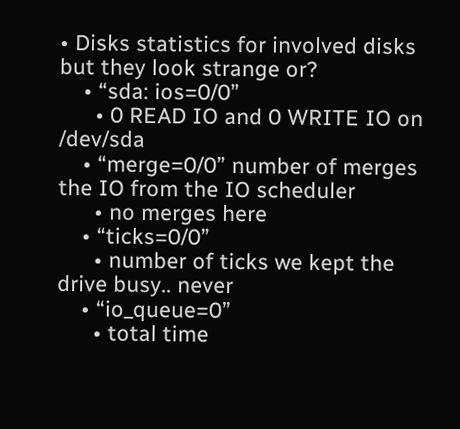• Disks statistics for involved disks but they look strange or?
    • “sda: ios=0/0”
      • 0 READ IO and 0 WRITE IO on /dev/sda
    • “merge=0/0” number of merges the IO from the IO scheduler
      • no merges here
    • “ticks=0/0”
      • number of ticks we kept the drive busy.. never
    • “io_queue=0”
      • total time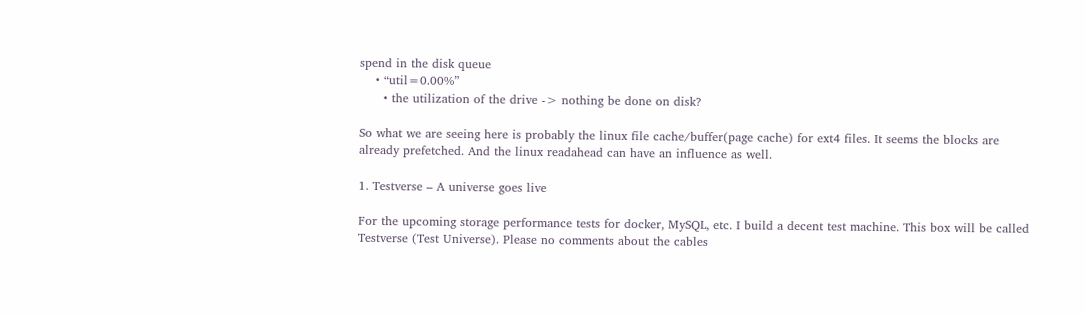spend in the disk queue
    • “util=0.00%”
      • the utilization of the drive -> nothing be done on disk?

So what we are seeing here is probably the linux file cache/buffer(page cache) for ext4 files. It seems the blocks are already prefetched. And the linux readahead can have an influence as well.

1. Testverse – A universe goes live

For the upcoming storage performance tests for docker, MySQL, etc. I build a decent test machine. This box will be called Testverse (Test Universe). Please no comments about the cables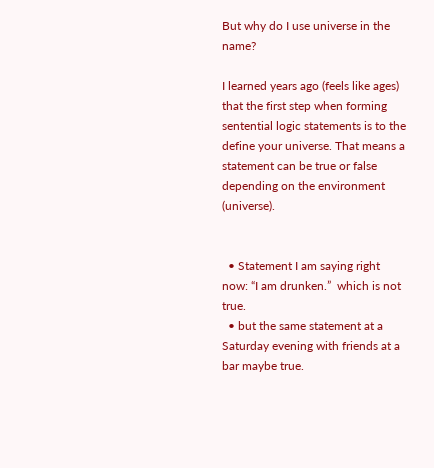But why do I use universe in the name?

I learned years ago (feels like ages) that the first step when forming sentential logic statements is to the define your universe. That means a statement can be true or false depending on the environment (universe).


  • Statement I am saying right now: “I am drunken.”  which is not true.
  • but the same statement at a Saturday evening with friends at a bar maybe true.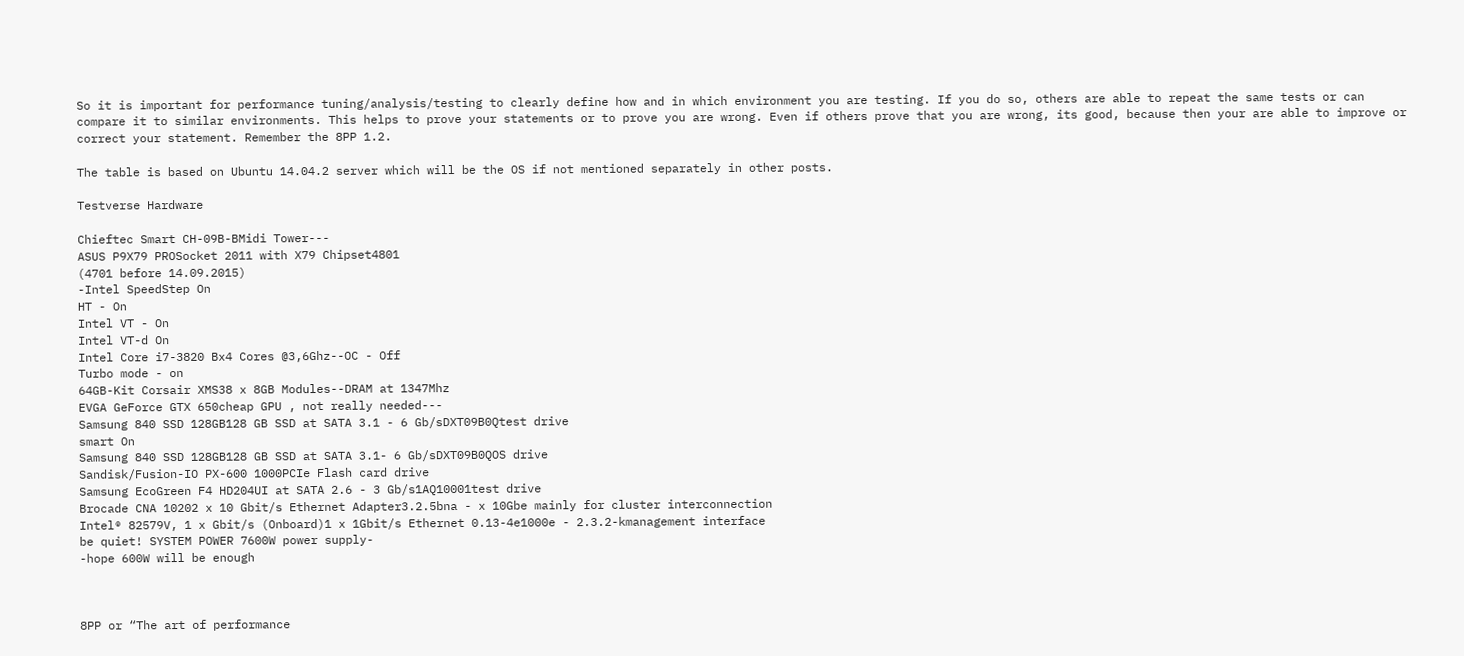So it is important for performance tuning/analysis/testing to clearly define how and in which environment you are testing. If you do so, others are able to repeat the same tests or can compare it to similar environments. This helps to prove your statements or to prove you are wrong. Even if others prove that you are wrong, its good, because then your are able to improve or correct your statement. Remember the 8PP 1.2.

The table is based on Ubuntu 14.04.2 server which will be the OS if not mentioned separately in other posts.

Testverse Hardware

Chieftec Smart CH-09B-BMidi Tower---
ASUS P9X79 PROSocket 2011 with X79 Chipset4801
(4701 before 14.09.2015)
-Intel SpeedStep On
HT - On
Intel VT - On
Intel VT-d On
Intel Core i7-3820 Bx4 Cores @3,6Ghz--OC - Off
Turbo mode - on
64GB-Kit Corsair XMS38 x 8GB Modules--DRAM at 1347Mhz
EVGA GeForce GTX 650cheap GPU , not really needed---
Samsung 840 SSD 128GB128 GB SSD at SATA 3.1 - 6 Gb/sDXT09B0Qtest drive
smart On
Samsung 840 SSD 128GB128 GB SSD at SATA 3.1- 6 Gb/sDXT09B0QOS drive
Sandisk/Fusion-IO PX-600 1000PCIe Flash card drive
Samsung EcoGreen F4 HD204UI at SATA 2.6 - 3 Gb/s1AQ10001test drive
Brocade CNA 10202 x 10 Gbit/s Ethernet Adapter3.2.5bna - x 10Gbe mainly for cluster interconnection
Intel® 82579V, 1 x Gbit/s (Onboard)1 x 1Gbit/s Ethernet 0.13-4e1000e - 2.3.2-kmanagement interface
be quiet! SYSTEM POWER 7600W power supply-
-hope 600W will be enough



8PP or “The art of performance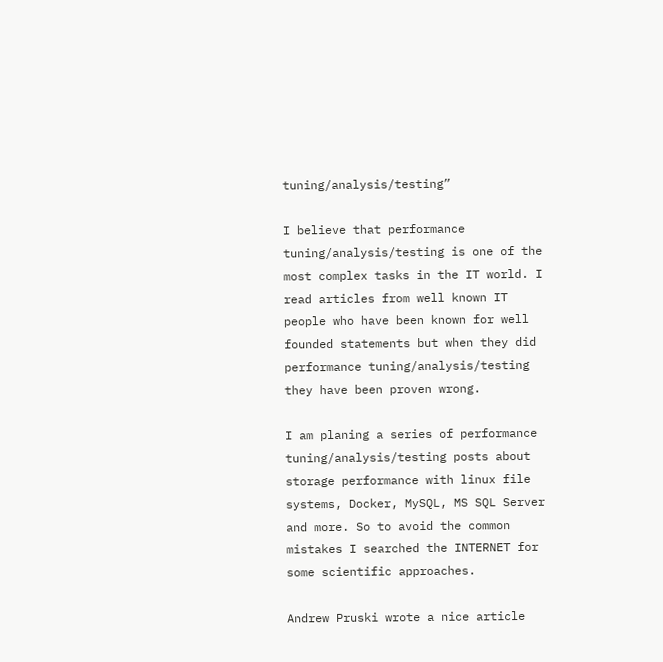tuning/analysis/testing”

I believe that performance tuning/analysis/testing is one of the most complex tasks in the IT world. I read articles from well known IT people who have been known for well founded statements but when they did performance tuning/analysis/testing they have been proven wrong.

I am planing a series of performance tuning/analysis/testing posts about storage performance with linux file systems, Docker, MySQL, MS SQL Server and more. So to avoid the common mistakes I searched the INTERNET for some scientific approaches.

Andrew Pruski wrote a nice article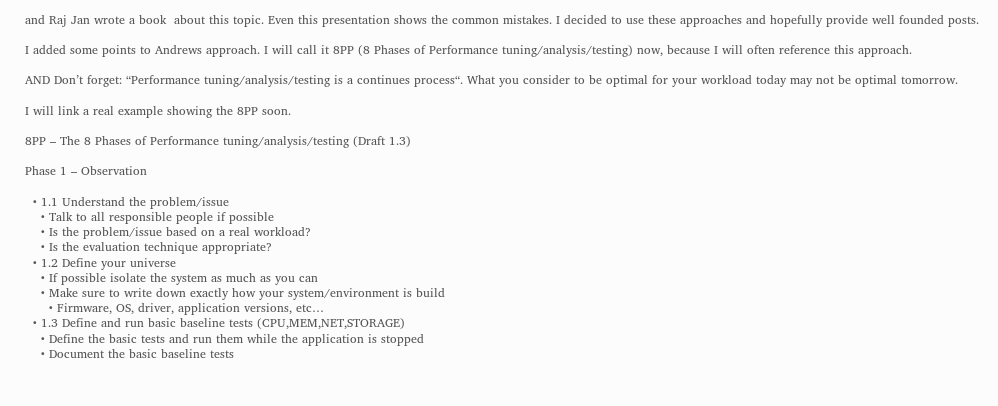and Raj Jan wrote a book  about this topic. Even this presentation shows the common mistakes. I decided to use these approaches and hopefully provide well founded posts.

I added some points to Andrews approach. I will call it 8PP (8 Phases of Performance tuning/analysis/testing) now, because I will often reference this approach.

AND Don’t forget: “Performance tuning/analysis/testing is a continues process“. What you consider to be optimal for your workload today may not be optimal tomorrow.

I will link a real example showing the 8PP soon.

8PP – The 8 Phases of Performance tuning/analysis/testing (Draft 1.3)

Phase 1 – Observation

  • 1.1 Understand the problem/issue
    • Talk to all responsible people if possible
    • Is the problem/issue based on a real workload?
    • Is the evaluation technique appropriate?
  • 1.2 Define your universe
    • If possible isolate the system as much as you can
    • Make sure to write down exactly how your system/environment is build
      • Firmware, OS, driver, application versions, etc…
  • 1.3 Define and run basic baseline tests (CPU,MEM,NET,STORAGE)
    • Define the basic tests and run them while the application is stopped
    • Document the basic baseline tests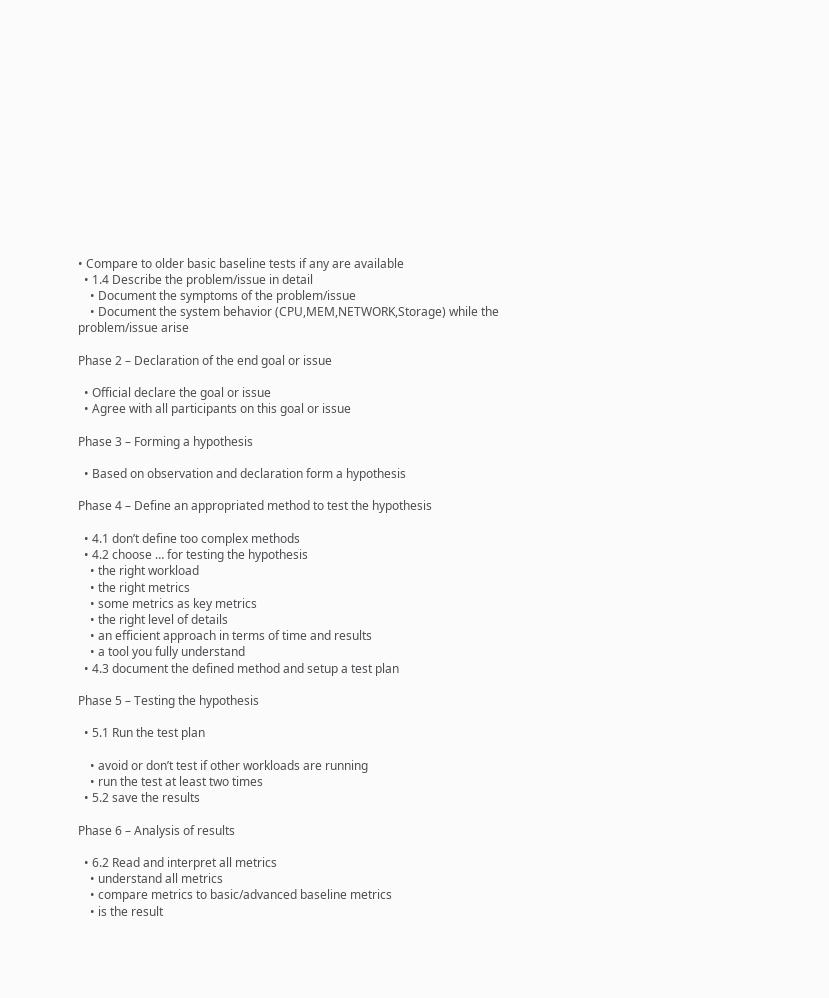• Compare to older basic baseline tests if any are available
  • 1.4 Describe the problem/issue in detail
    • Document the symptoms of the problem/issue
    • Document the system behavior (CPU,MEM,NETWORK,Storage) while the problem/issue arise

Phase 2 – Declaration of the end goal or issue

  • Official declare the goal or issue
  • Agree with all participants on this goal or issue

Phase 3 – Forming a hypothesis

  • Based on observation and declaration form a hypothesis

Phase 4 – Define an appropriated method to test the hypothesis

  • 4.1 don’t define too complex methods
  • 4.2 choose … for testing the hypothesis
    • the right workload
    • the right metrics
    • some metrics as key metrics
    • the right level of details
    • an efficient approach in terms of time and results
    • a tool you fully understand
  • 4.3 document the defined method and setup a test plan

Phase 5 – Testing the hypothesis

  • 5.1 Run the test plan

    • avoid or don’t test if other workloads are running
    • run the test at least two times
  • 5.2 save the results

Phase 6 – Analysis of results

  • 6.2 Read and interpret all metrics
    • understand all metrics
    • compare metrics to basic/advanced baseline metrics
    • is the result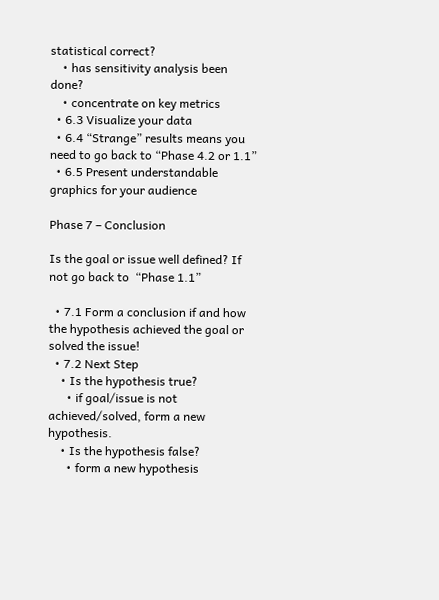statistical correct?
    • has sensitivity analysis been done?
    • concentrate on key metrics
  • 6.3 Visualize your data
  • 6.4 “Strange” results means you need to go back to “Phase 4.2 or 1.1”
  • 6.5 Present understandable graphics for your audience

Phase 7 – Conclusion

Is the goal or issue well defined? If not go back to  “Phase 1.1”

  • 7.1 Form a conclusion if and how the hypothesis achieved the goal or solved the issue!
  • 7.2 Next Step
    • Is the hypothesis true?
      • if goal/issue is not achieved/solved, form a new hypothesis.
    • Is the hypothesis false?
      • form a new hypothesis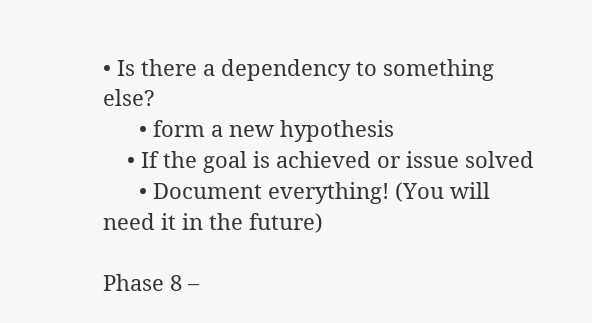• Is there a dependency to something else?
      • form a new hypothesis
    • If the goal is achieved or issue solved
      • Document everything! (You will need it in the future)

Phase 8 –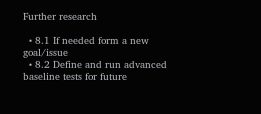Further research

  • 8.1 If needed form a new goal/issue
  • 8.2 Define and run advanced baseline tests for future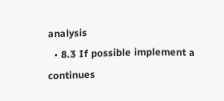analysis
  • 8.3 If possible implement a continues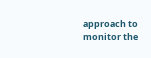approach to monitor the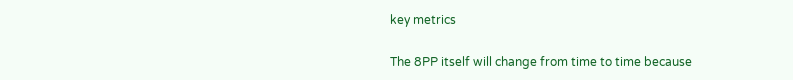key metrics

The 8PP itself will change from time to time because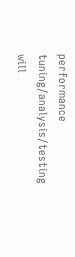performance tuning/analysis/testing will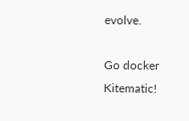evolve.

Go docker Kitematic!